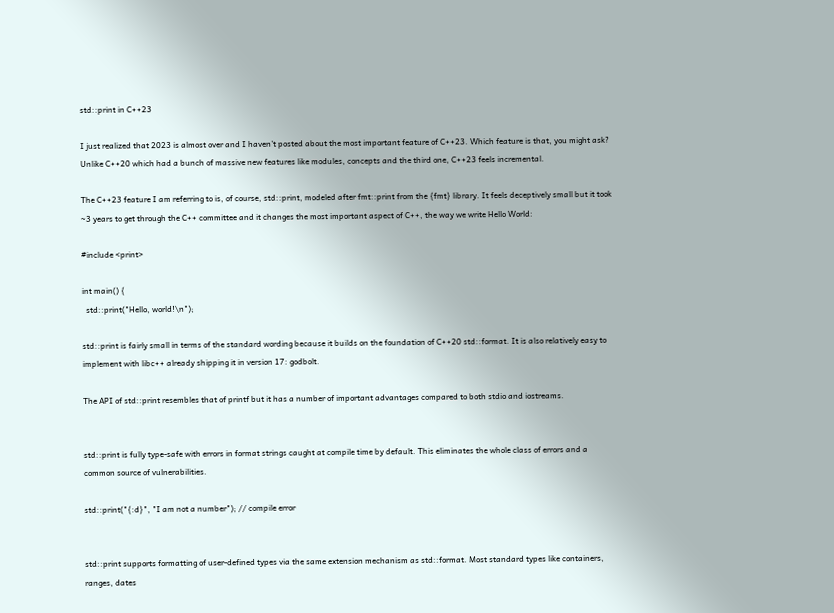std::print in C++23

I just realized that 2023 is almost over and I haven’t posted about the most important feature of C++23. Which feature is that, you might ask? Unlike C++20 which had a bunch of massive new features like modules, concepts and the third one, C++23 feels incremental.

The C++23 feature I am referring to is, of course, std::print, modeled after fmt::print from the {fmt} library. It feels deceptively small but it took ~3 years to get through the C++ committee and it changes the most important aspect of C++, the way we write Hello World:

#include <print>

int main() {
  std::print("Hello, world!\n");

std::print is fairly small in terms of the standard wording because it builds on the foundation of C++20 std::format. It is also relatively easy to implement with libc++ already shipping it in version 17: godbolt.

The API of std::print resembles that of printf but it has a number of important advantages compared to both stdio and iostreams.


std::print is fully type-safe with errors in format strings caught at compile time by default. This eliminates the whole class of errors and a common source of vulnerabilities.

std::print("{:d}", "I am not a number"); // compile error


std::print supports formatting of user-defined types via the same extension mechanism as std::format. Most standard types like containers, ranges, dates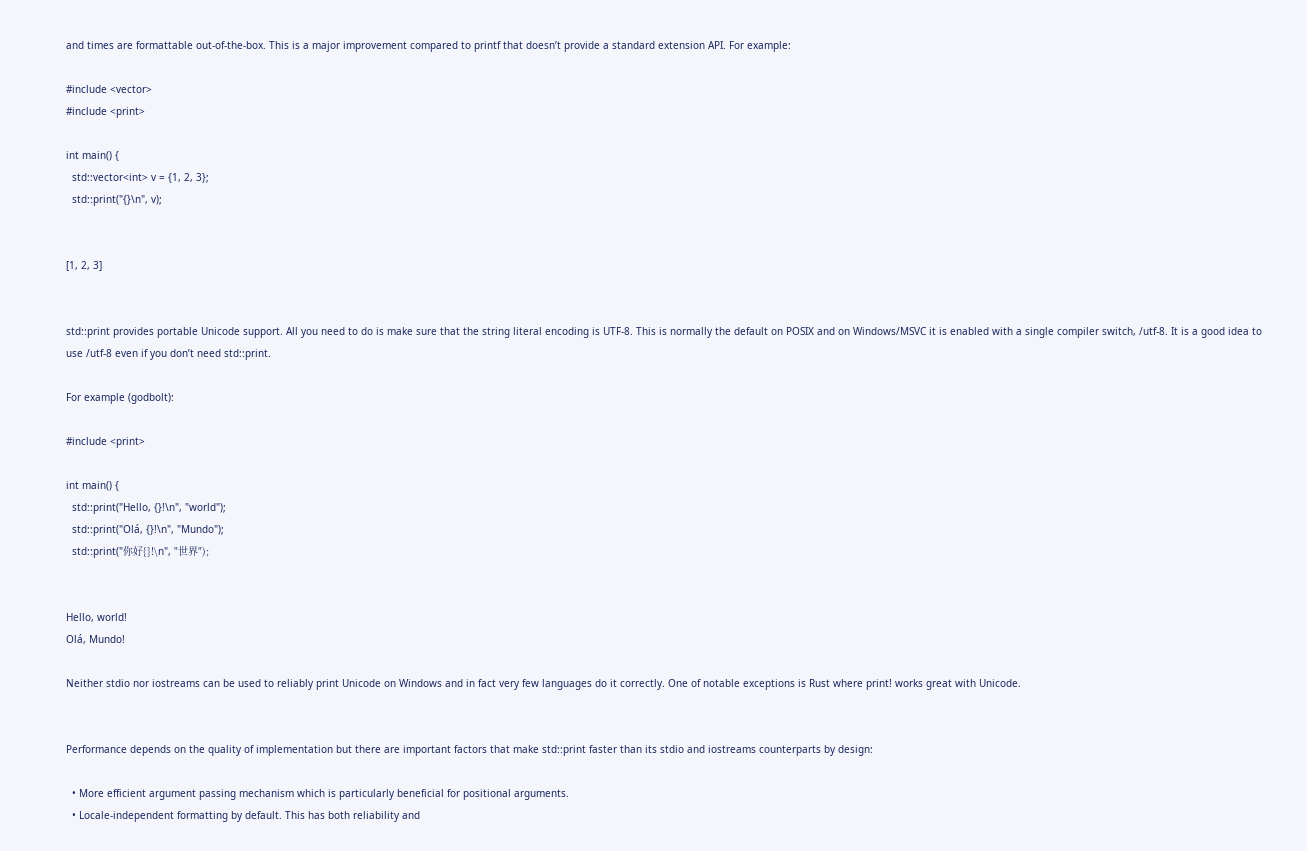and times are formattable out-of-the-box. This is a major improvement compared to printf that doesn’t provide a standard extension API. For example:

#include <vector>
#include <print>

int main() {
  std::vector<int> v = {1, 2, 3};
  std::print("{}\n", v);


[1, 2, 3]


std::print provides portable Unicode support. All you need to do is make sure that the string literal encoding is UTF-8. This is normally the default on POSIX and on Windows/MSVC it is enabled with a single compiler switch, /utf-8. It is a good idea to use /utf-8 even if you don’t need std::print.

For example (godbolt):

#include <print>

int main() {
  std::print("Hello, {}!\n", "world");
  std::print("Olá, {}!\n", "Mundo");
  std::print("你好{}!\n", "世界");


Hello, world!
Olá, Mundo!

Neither stdio nor iostreams can be used to reliably print Unicode on Windows and in fact very few languages do it correctly. One of notable exceptions is Rust where print! works great with Unicode.


Performance depends on the quality of implementation but there are important factors that make std::print faster than its stdio and iostreams counterparts by design:

  • More efficient argument passing mechanism which is particularly beneficial for positional arguments.
  • Locale-independent formatting by default. This has both reliability and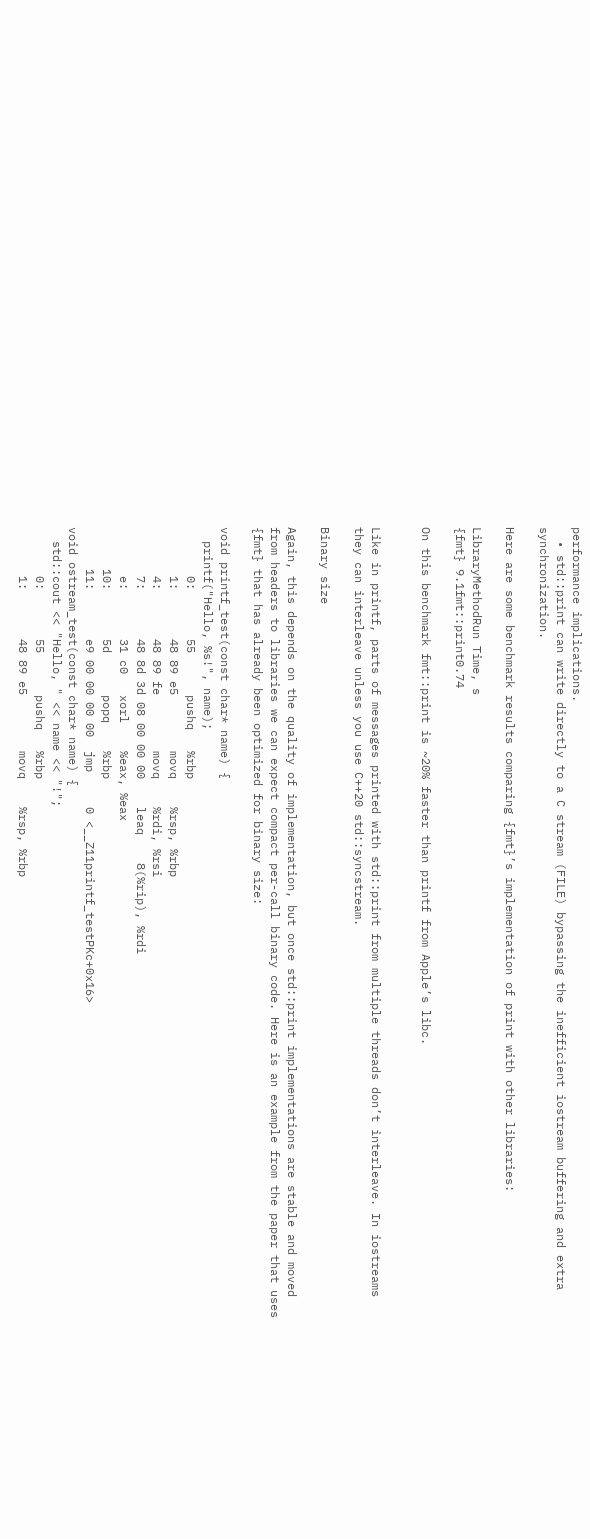performance implications.
  • std::print can write directly to a C stream (FILE) bypassing the inefficient iostream buffering and extra synchronization.

Here are some benchmark results comparing {fmt}’s implementation of print with other libraries:

LibraryMethodRun Time, s
{fmt} 9.1fmt::print0.74

On this benchmark fmt::print is ~20% faster than printf from Apple’s libc.


Like in printf, parts of messages printed with std::print from multiple threads don’t interleave. In iostreams they can interleave unless you use C++20 std::syncstream.

Binary size

Again, this depends on the quality of implementation, but once std::print implementations are stable and moved from headers to libraries we can expect compact per-call binary code. Here is an example from the paper that uses {fmt} that has already been optimized for binary size:

void printf_test(const char* name) {
  printf("Hello, %s!", name);
       0:       55      pushq   %rbp
       1:       48 89 e5        movq    %rsp, %rbp
       4:       48 89 fe        movq    %rdi, %rsi
       7:       48 8d 3d 08 00 00 00    leaq    8(%rip), %rdi
       e:       31 c0   xorl    %eax, %eax
      10:       5d      popq    %rbp
      11:       e9 00 00 00 00  jmp     0 <__Z11printf_testPKc+0x16>
void ostream_test(const char* name) {
  std::cout << "Hello, " << name << "!";
       0:       55      pushq   %rbp
       1:       48 89 e5        movq    %rsp, %rbp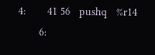4:       41 56   pushq   %r14
       6: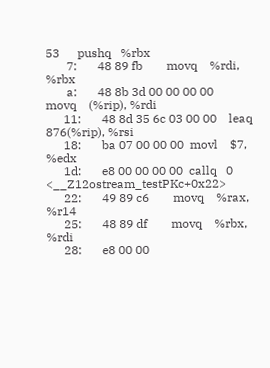53      pushq   %rbx
       7:       48 89 fb        movq    %rdi, %rbx
       a:       48 8b 3d 00 00 00 00    movq    (%rip), %rdi
      11:       48 8d 35 6c 03 00 00    leaq    876(%rip), %rsi
      18:       ba 07 00 00 00  movl    $7, %edx
      1d:       e8 00 00 00 00  callq   0 <__Z12ostream_testPKc+0x22>
      22:       49 89 c6        movq    %rax, %r14
      25:       48 89 df        movq    %rbx, %rdi
      28:       e8 00 00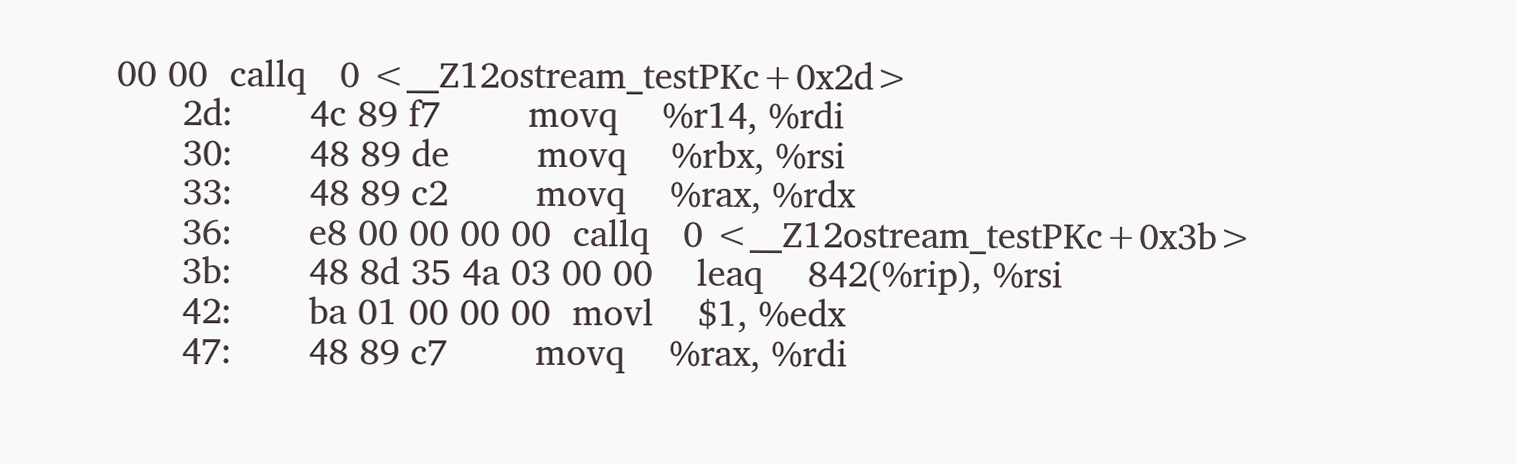00 00  callq   0 <__Z12ostream_testPKc+0x2d>
      2d:       4c 89 f7        movq    %r14, %rdi
      30:       48 89 de        movq    %rbx, %rsi
      33:       48 89 c2        movq    %rax, %rdx
      36:       e8 00 00 00 00  callq   0 <__Z12ostream_testPKc+0x3b>
      3b:       48 8d 35 4a 03 00 00    leaq    842(%rip), %rsi
      42:       ba 01 00 00 00  movl    $1, %edx
      47:       48 89 c7        movq    %rax, %rdi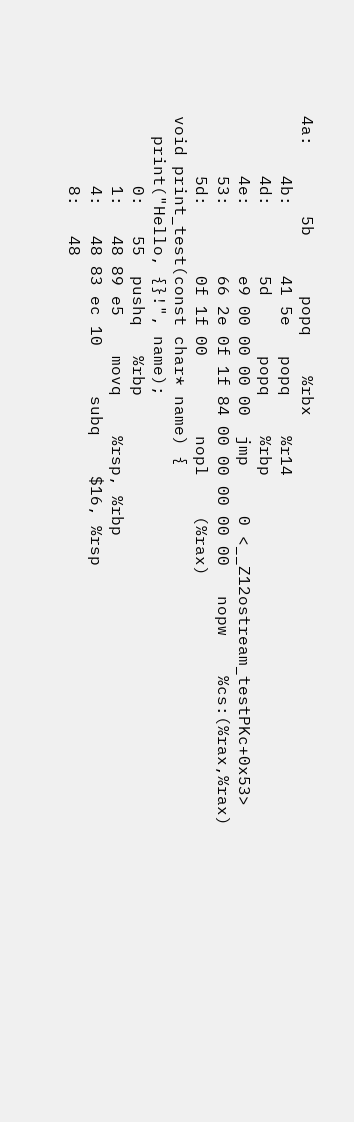4a:       5b      popq    %rbx
      4b:       41 5e   popq    %r14
      4d:       5d      popq    %rbp
      4e:       e9 00 00 00 00  jmp     0 <__Z12ostream_testPKc+0x53>
      53:       66 2e 0f 1f 84 00 00 00 00 00   nopw    %cs:(%rax,%rax)
      5d:       0f 1f 00        nopl    (%rax)
void print_test(const char* name) {
  print("Hello, {}!", name);
       0:   55  pushq   %rbp
       1:   48 89 e5    movq    %rsp, %rbp
       4:   48 83 ec 10     subq    $16, %rsp
       8:   48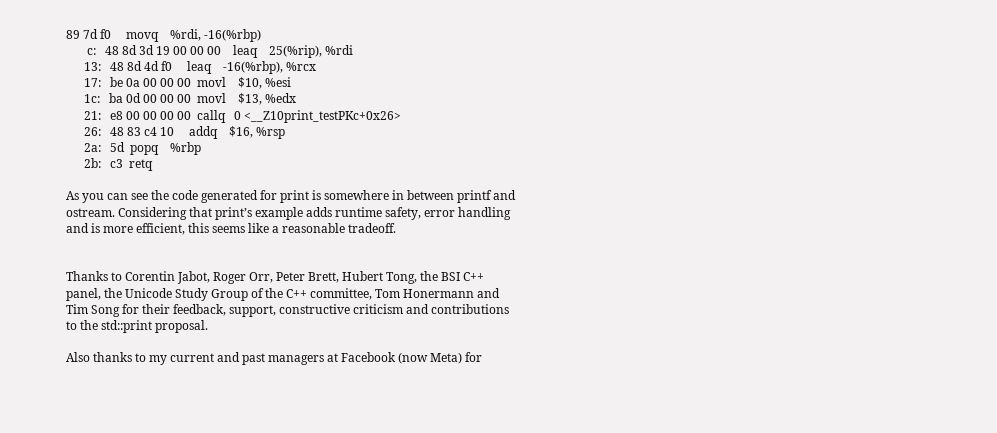89 7d f0     movq    %rdi, -16(%rbp)
       c:   48 8d 3d 19 00 00 00    leaq    25(%rip), %rdi
      13:   48 8d 4d f0     leaq    -16(%rbp), %rcx
      17:   be 0a 00 00 00  movl    $10, %esi
      1c:   ba 0d 00 00 00  movl    $13, %edx
      21:   e8 00 00 00 00  callq   0 <__Z10print_testPKc+0x26>
      26:   48 83 c4 10     addq    $16, %rsp
      2a:   5d  popq    %rbp
      2b:   c3  retq

As you can see the code generated for print is somewhere in between printf and ostream. Considering that print’s example adds runtime safety, error handling and is more efficient, this seems like a reasonable tradeoff.


Thanks to Corentin Jabot, Roger Orr, Peter Brett, Hubert Tong, the BSI C++ panel, the Unicode Study Group of the C++ committee, Tom Honermann and Tim Song for their feedback, support, constructive criticism and contributions to the std::print proposal.

Also thanks to my current and past managers at Facebook (now Meta) for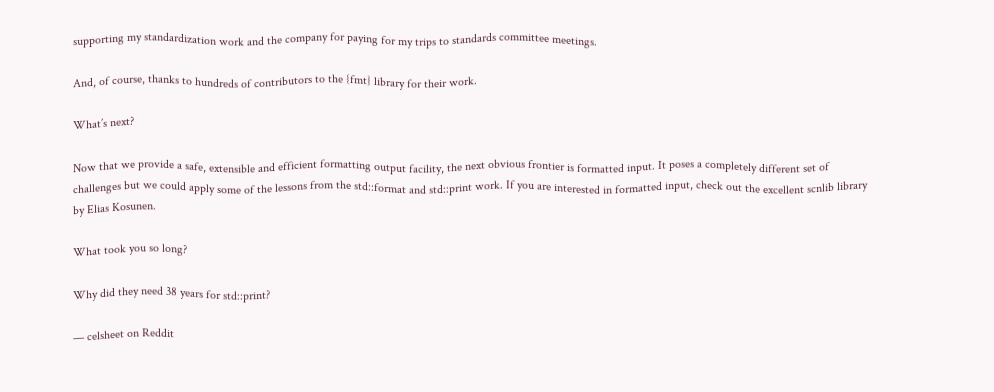supporting my standardization work and the company for paying for my trips to standards committee meetings.

And, of course, thanks to hundreds of contributors to the {fmt} library for their work.

What’s next?

Now that we provide a safe, extensible and efficient formatting output facility, the next obvious frontier is formatted input. It poses a completely different set of challenges but we could apply some of the lessons from the std::format and std::print work. If you are interested in formatted input, check out the excellent scnlib library by Elias Kosunen.

What took you so long?

Why did they need 38 years for std::print?

— celsheet on Reddit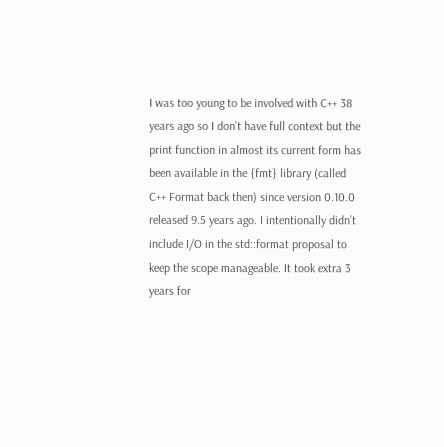I was too young to be involved with C++ 38 years ago so I don’t have full context but the print function in almost its current form has been available in the {fmt} library (called C++ Format back then) since version 0.10.0 released 9.5 years ago. I intentionally didn’t include I/O in the std::format proposal to keep the scope manageable. It took extra 3 years for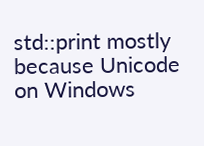std::print mostly because Unicode on Windows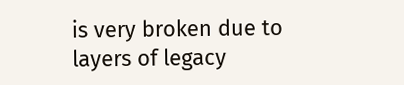is very broken due to layers of legacy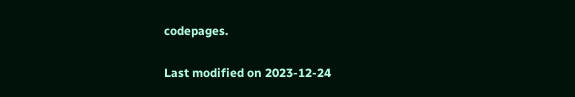codepages.

Last modified on 2023-12-24